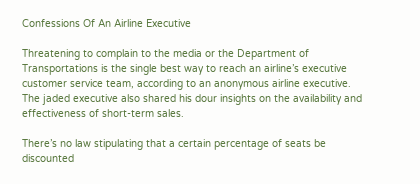Confessions Of An Airline Executive

Threatening to complain to the media or the Department of Transportations is the single best way to reach an airline’s executive customer service team, according to an anonymous airline executive. The jaded executive also shared his dour insights on the availability and effectiveness of short-term sales.

There’s no law stipulating that a certain percentage of seats be discounted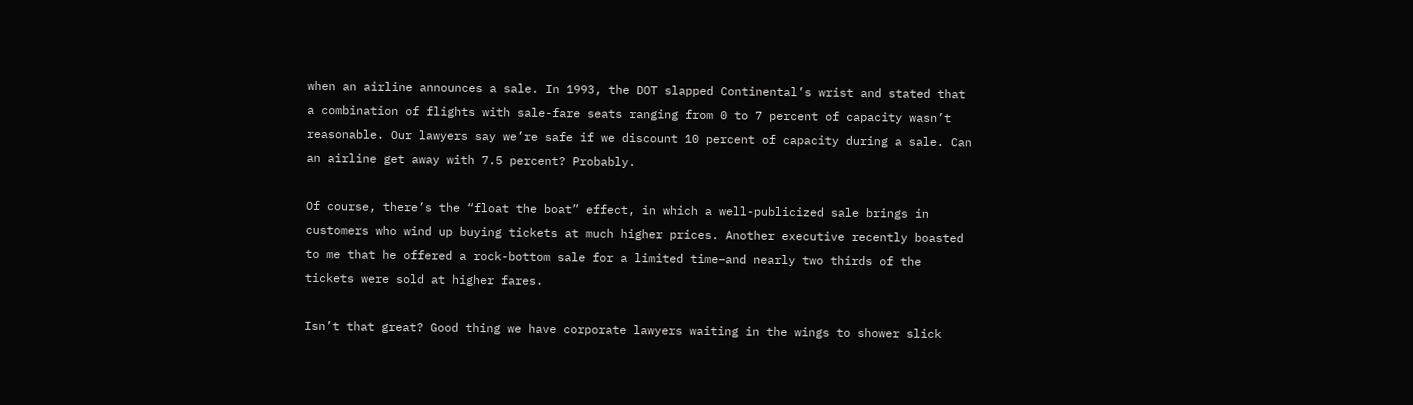when an airline announces a sale. In 1993, the DOT slapped Continental’s wrist and stated that a combination of flights with sale-fare seats ranging from 0 to 7 percent of capacity wasn’t reasonable. Our lawyers say we’re safe if we discount 10 percent of capacity during a sale. Can an airline get away with 7.5 percent? Probably.

Of course, there’s the “float the boat” effect, in which a well-publicized sale brings in customers who wind up buying tickets at much higher prices. Another executive recently boasted to me that he offered a rock-bottom sale for a limited time–and nearly two thirds of the tickets were sold at higher fares.

Isn’t that great? Good thing we have corporate lawyers waiting in the wings to shower slick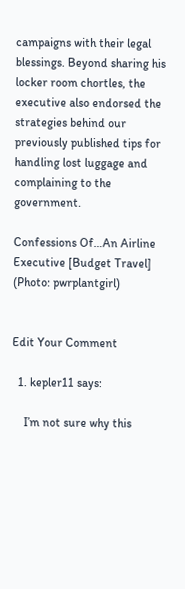campaigns with their legal blessings. Beyond sharing his locker room chortles, the executive also endorsed the strategies behind our previously published tips for handling lost luggage and complaining to the government.

Confessions Of…An Airline Executive [Budget Travel]
(Photo: pwrplantgirl)


Edit Your Comment

  1. kepler11 says:

    I’m not sure why this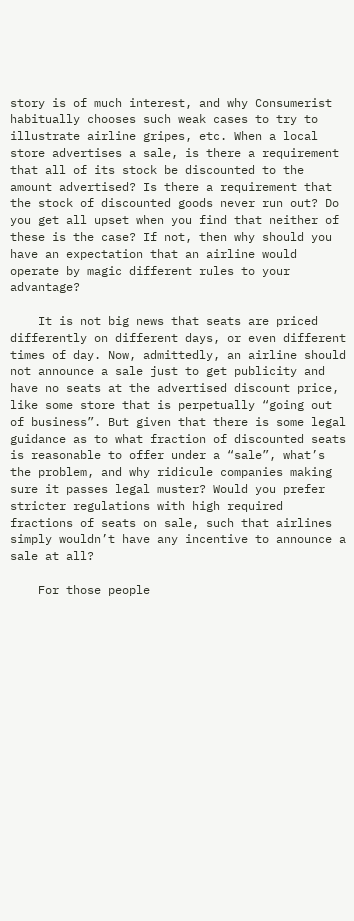story is of much interest, and why Consumerist habitually chooses such weak cases to try to illustrate airline gripes, etc. When a local store advertises a sale, is there a requirement that all of its stock be discounted to the amount advertised? Is there a requirement that the stock of discounted goods never run out? Do you get all upset when you find that neither of these is the case? If not, then why should you have an expectation that an airline would operate by magic different rules to your advantage?

    It is not big news that seats are priced differently on different days, or even different times of day. Now, admittedly, an airline should not announce a sale just to get publicity and have no seats at the advertised discount price, like some store that is perpetually “going out of business”. But given that there is some legal guidance as to what fraction of discounted seats is reasonable to offer under a “sale”, what’s the problem, and why ridicule companies making sure it passes legal muster? Would you prefer stricter regulations with high required fractions of seats on sale, such that airlines simply wouldn’t have any incentive to announce a sale at all?

    For those people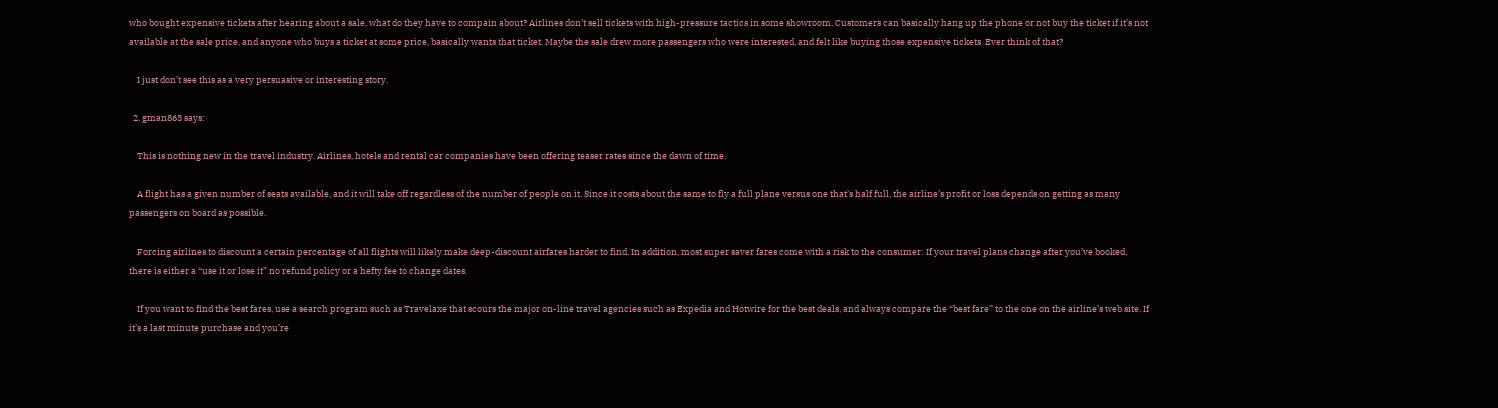who bought expensive tickets after hearing about a sale, what do they have to compain about? Airlines don’t sell tickets with high-pressure tactics in some showroom. Customers can basically hang up the phone or not buy the ticket if it’s not available at the sale price, and anyone who buys a ticket at some price, basically wants that ticket. Maybe the sale drew more passengers who were interested, and felt like buying those expensive tickets. Ever think of that?

    I just don’t see this as a very persuasive or interesting story.

  2. gman863 says:

    This is nothing new in the travel industry. Airlines, hotels and rental car companies have been offering teaser rates since the dawn of time.

    A flight has a given number of seats available, and it will take off regardless of the number of people on it. Since it costs about the same to fly a full plane versus one that’s half full, the airline’s profit or loss depends on getting as many passengers on board as possible.

    Forcing airlines to discount a certain percentage of all flights will likely make deep-discount airfares harder to find. In addition, most super saver fares come with a risk to the consumer: If your travel plans change after you’ve booked, there is either a “use it or lose it” no refund policy or a hefty fee to change dates.

    If you want to find the best fares, use a search program such as Travelaxe that scours the major on-line travel agencies such as Expedia and Hotwire for the best deals, and always compare the “best fare” to the one on the airline’s web site. If it’s a last minute purchase and you’re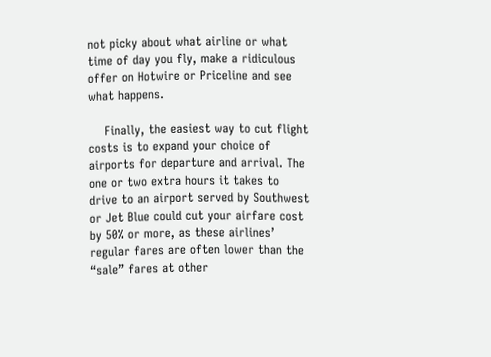not picky about what airline or what time of day you fly, make a ridiculous offer on Hotwire or Priceline and see what happens.

    Finally, the easiest way to cut flight costs is to expand your choice of airports for departure and arrival. The one or two extra hours it takes to drive to an airport served by Southwest or Jet Blue could cut your airfare cost by 50% or more, as these airlines’ regular fares are often lower than the “sale” fares at other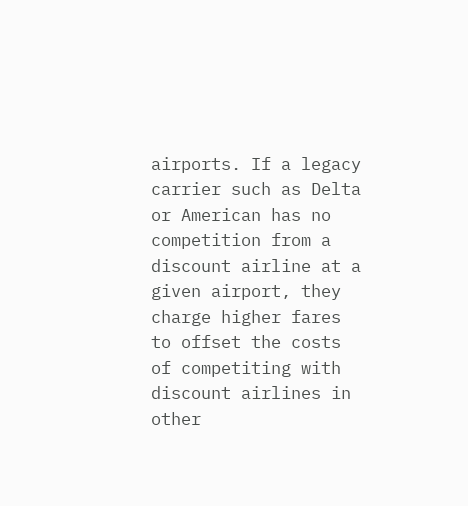airports. If a legacy carrier such as Delta or American has no competition from a discount airline at a given airport, they charge higher fares to offset the costs of competiting with discount airlines in other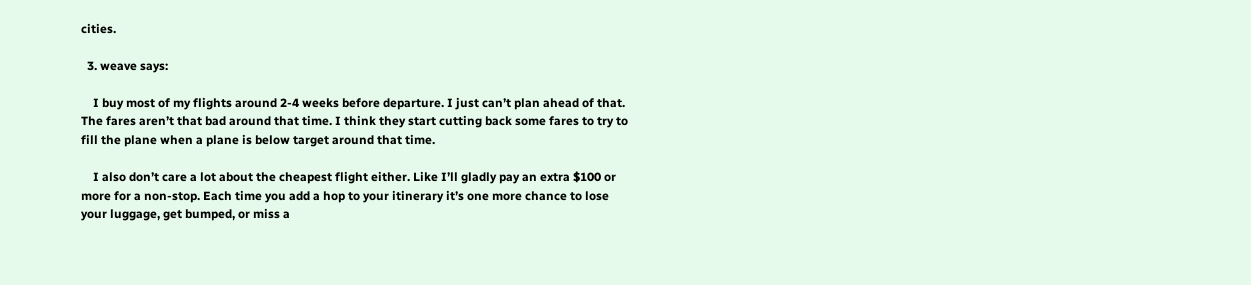cities.

  3. weave says:

    I buy most of my flights around 2-4 weeks before departure. I just can’t plan ahead of that. The fares aren’t that bad around that time. I think they start cutting back some fares to try to fill the plane when a plane is below target around that time.

    I also don’t care a lot about the cheapest flight either. Like I’ll gladly pay an extra $100 or more for a non-stop. Each time you add a hop to your itinerary it’s one more chance to lose your luggage, get bumped, or miss a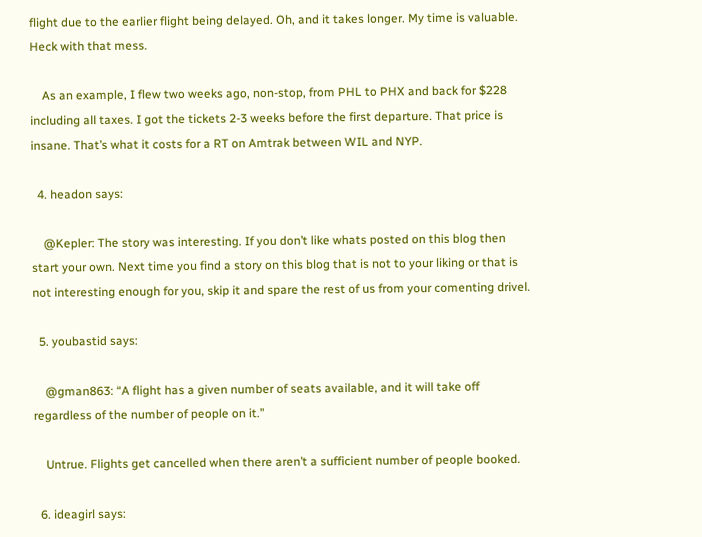flight due to the earlier flight being delayed. Oh, and it takes longer. My time is valuable. Heck with that mess.

    As an example, I flew two weeks ago, non-stop, from PHL to PHX and back for $228 including all taxes. I got the tickets 2-3 weeks before the first departure. That price is insane. That’s what it costs for a RT on Amtrak between WIL and NYP.

  4. headon says:

    @Kepler: The story was interesting. If you don’t like whats posted on this blog then start your own. Next time you find a story on this blog that is not to your liking or that is not interesting enough for you, skip it and spare the rest of us from your comenting drivel.

  5. youbastid says:

    @gman863: “A flight has a given number of seats available, and it will take off regardless of the number of people on it.”

    Untrue. Flights get cancelled when there aren’t a sufficient number of people booked.

  6. ideagirl says: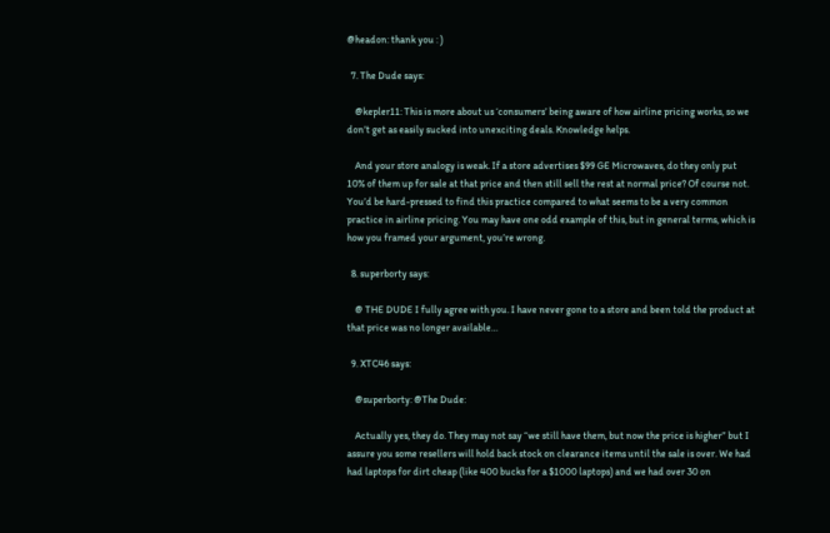@headon: thank you : )

  7. The Dude says:

    @kepler11: This is more about us ‘consumers’ being aware of how airline pricing works, so we don’t get as easily sucked into unexciting deals. Knowledge helps.

    And your store analogy is weak. If a store advertises $99 GE Microwaves, do they only put 10% of them up for sale at that price and then still sell the rest at normal price? Of course not. You’d be hard-pressed to find this practice compared to what seems to be a very common practice in airline pricing. You may have one odd example of this, but in general terms, which is how you framed your argument, you’re wrong.

  8. superborty says:

    @ THE DUDE I fully agree with you. I have never gone to a store and been told the product at that price was no longer available…

  9. XTC46 says:

    @superborty: @The Dude:

    Actually yes, they do. They may not say “we still have them, but now the price is higher” but I assure you some resellers will hold back stock on clearance items until the sale is over. We had had laptops for dirt cheap (like 400 bucks for a $1000 laptops) and we had over 30 on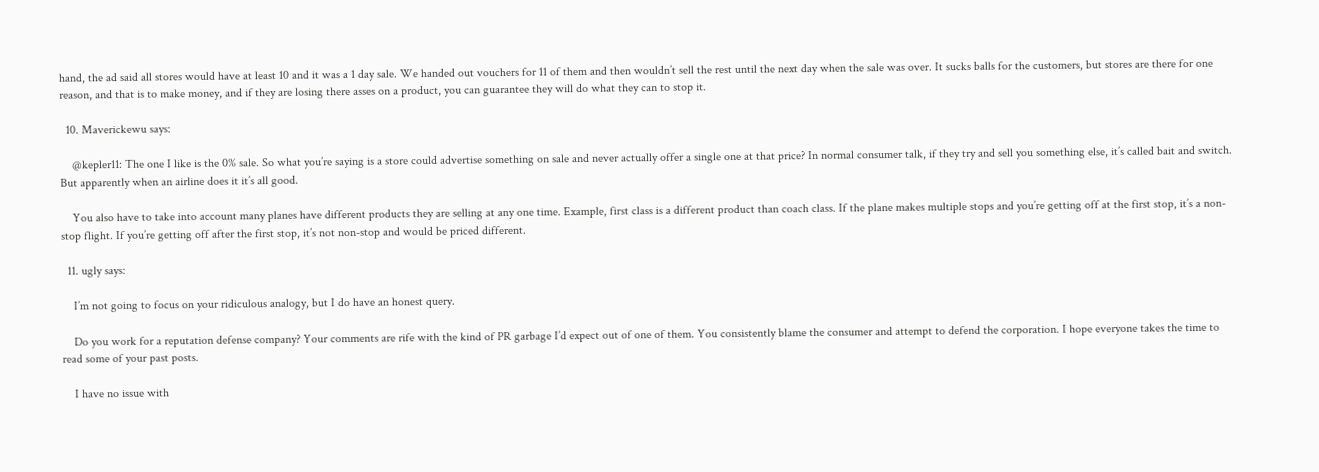hand, the ad said all stores would have at least 10 and it was a 1 day sale. We handed out vouchers for 11 of them and then wouldn’t sell the rest until the next day when the sale was over. It sucks balls for the customers, but stores are there for one reason, and that is to make money, and if they are losing there asses on a product, you can guarantee they will do what they can to stop it.

  10. Maverickewu says:

    @kepler11: The one I like is the 0% sale. So what you’re saying is a store could advertise something on sale and never actually offer a single one at that price? In normal consumer talk, if they try and sell you something else, it’s called bait and switch. But apparently when an airline does it it’s all good.

    You also have to take into account many planes have different products they are selling at any one time. Example, first class is a different product than coach class. If the plane makes multiple stops and you’re getting off at the first stop, it’s a non-stop flight. If you’re getting off after the first stop, it’s not non-stop and would be priced different.

  11. ugly says:

    I’m not going to focus on your ridiculous analogy, but I do have an honest query.

    Do you work for a reputation defense company? Your comments are rife with the kind of PR garbage I’d expect out of one of them. You consistently blame the consumer and attempt to defend the corporation. I hope everyone takes the time to read some of your past posts.

    I have no issue with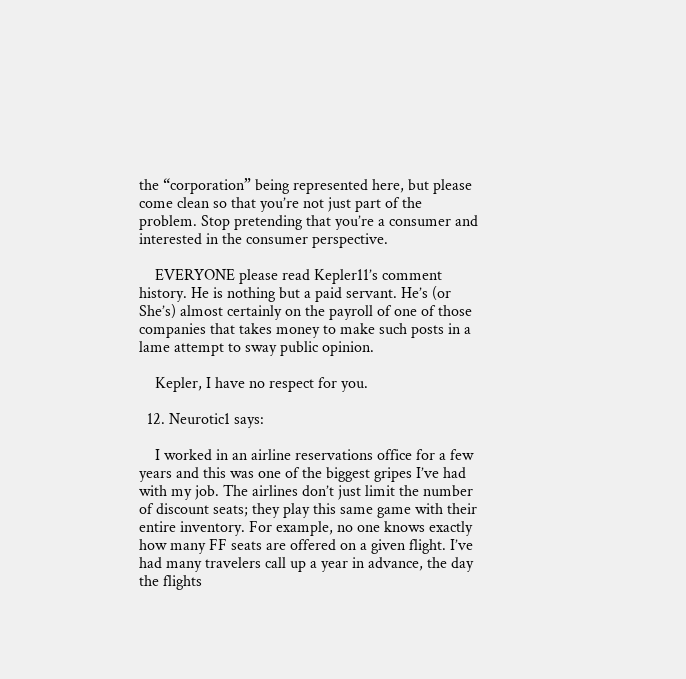the “corporation” being represented here, but please come clean so that you’re not just part of the problem. Stop pretending that you’re a consumer and interested in the consumer perspective.

    EVERYONE please read Kepler11’s comment history. He is nothing but a paid servant. He’s (or She’s) almost certainly on the payroll of one of those companies that takes money to make such posts in a lame attempt to sway public opinion.

    Kepler, I have no respect for you.

  12. Neurotic1 says:

    I worked in an airline reservations office for a few years and this was one of the biggest gripes I’ve had with my job. The airlines don’t just limit the number of discount seats; they play this same game with their entire inventory. For example, no one knows exactly how many FF seats are offered on a given flight. I’ve had many travelers call up a year in advance, the day the flights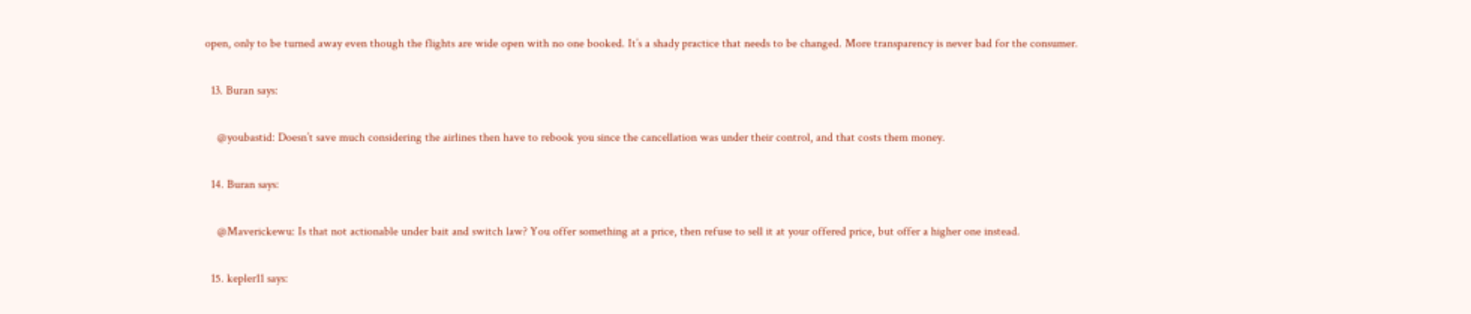open, only to be turned away even though the flights are wide open with no one booked. It’s a shady practice that needs to be changed. More transparency is never bad for the consumer.

  13. Buran says:

    @youbastid: Doesn’t save much considering the airlines then have to rebook you since the cancellation was under their control, and that costs them money.

  14. Buran says:

    @Maverickewu: Is that not actionable under bait and switch law? You offer something at a price, then refuse to sell it at your offered price, but offer a higher one instead.

  15. kepler11 says: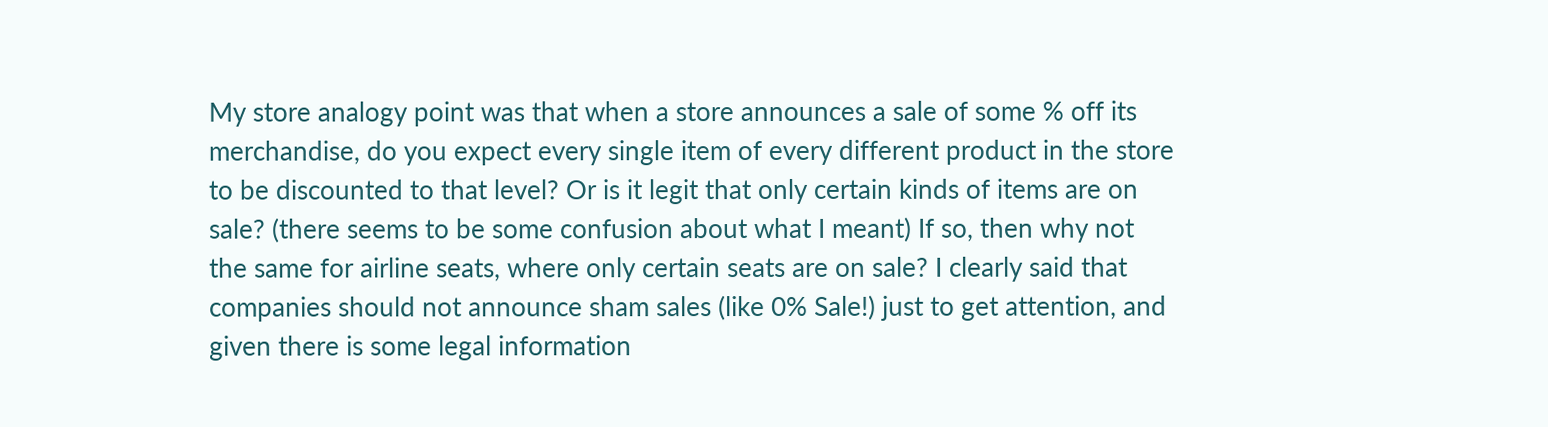My store analogy point was that when a store announces a sale of some % off its merchandise, do you expect every single item of every different product in the store to be discounted to that level? Or is it legit that only certain kinds of items are on sale? (there seems to be some confusion about what I meant) If so, then why not the same for airline seats, where only certain seats are on sale? I clearly said that companies should not announce sham sales (like 0% Sale!) just to get attention, and given there is some legal information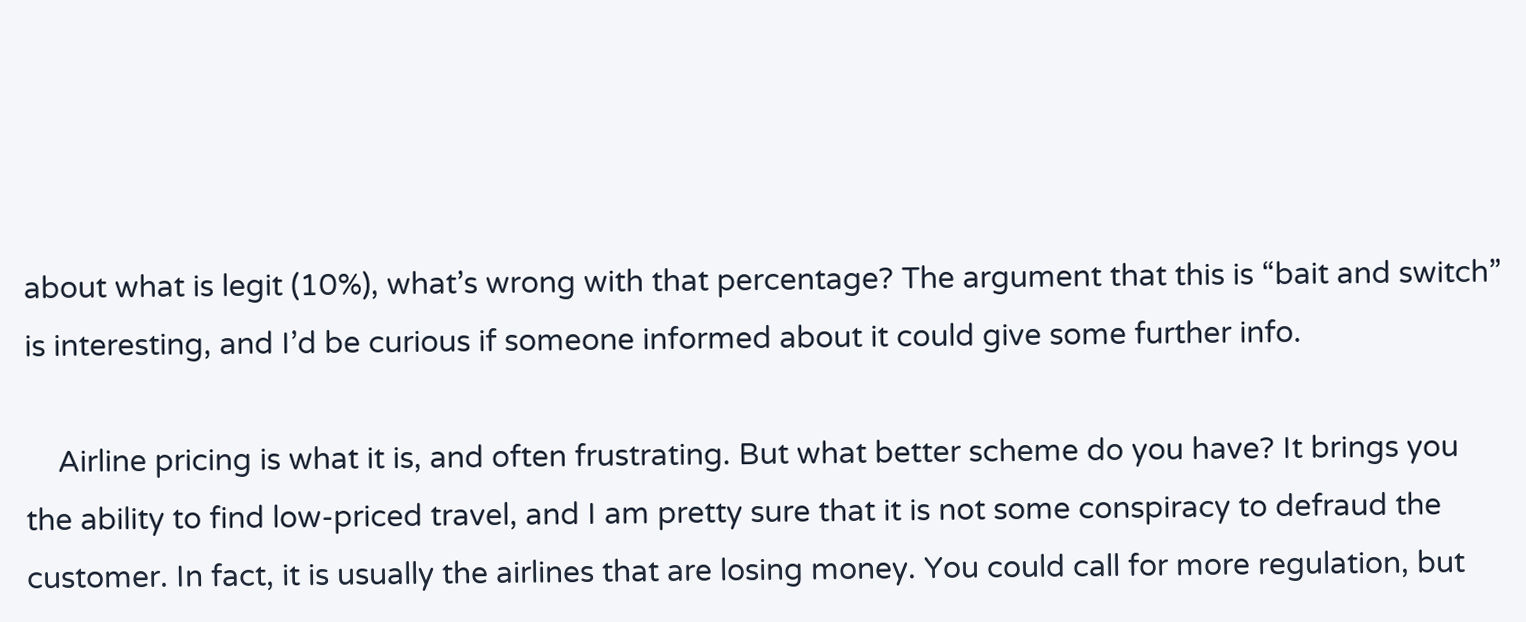about what is legit (10%), what’s wrong with that percentage? The argument that this is “bait and switch” is interesting, and I’d be curious if someone informed about it could give some further info.

    Airline pricing is what it is, and often frustrating. But what better scheme do you have? It brings you the ability to find low-priced travel, and I am pretty sure that it is not some conspiracy to defraud the customer. In fact, it is usually the airlines that are losing money. You could call for more regulation, but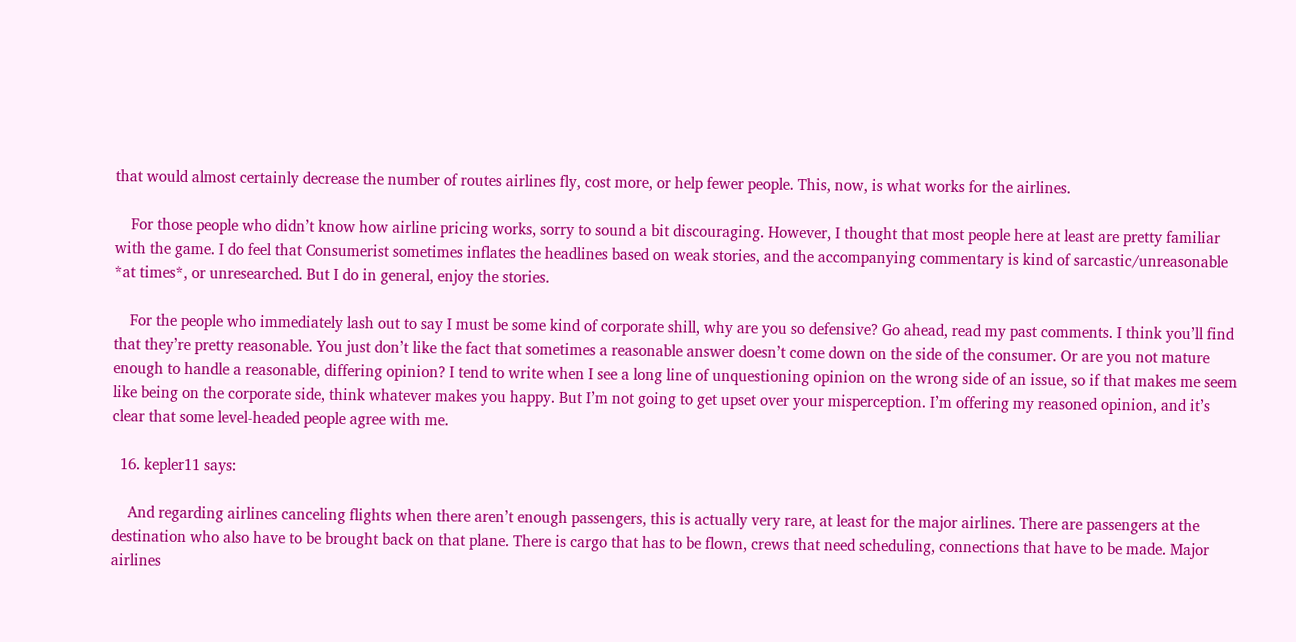that would almost certainly decrease the number of routes airlines fly, cost more, or help fewer people. This, now, is what works for the airlines.

    For those people who didn’t know how airline pricing works, sorry to sound a bit discouraging. However, I thought that most people here at least are pretty familiar with the game. I do feel that Consumerist sometimes inflates the headlines based on weak stories, and the accompanying commentary is kind of sarcastic/unreasonable *at times*, or unresearched. But I do in general, enjoy the stories.

    For the people who immediately lash out to say I must be some kind of corporate shill, why are you so defensive? Go ahead, read my past comments. I think you’ll find that they’re pretty reasonable. You just don’t like the fact that sometimes a reasonable answer doesn’t come down on the side of the consumer. Or are you not mature enough to handle a reasonable, differing opinion? I tend to write when I see a long line of unquestioning opinion on the wrong side of an issue, so if that makes me seem like being on the corporate side, think whatever makes you happy. But I’m not going to get upset over your misperception. I’m offering my reasoned opinion, and it’s clear that some level-headed people agree with me.

  16. kepler11 says:

    And regarding airlines canceling flights when there aren’t enough passengers, this is actually very rare, at least for the major airlines. There are passengers at the destination who also have to be brought back on that plane. There is cargo that has to be flown, crews that need scheduling, connections that have to be made. Major airlines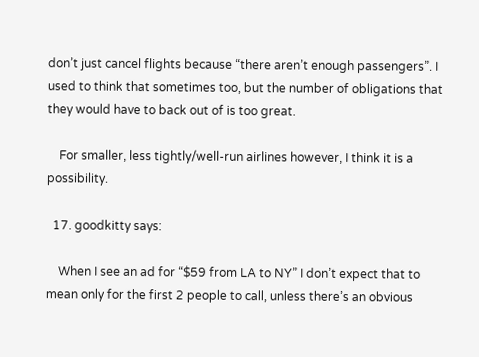don’t just cancel flights because “there aren’t enough passengers”. I used to think that sometimes too, but the number of obligations that they would have to back out of is too great.

    For smaller, less tightly/well-run airlines however, I think it is a possibility.

  17. goodkitty says:

    When I see an ad for “$59 from LA to NY” I don’t expect that to mean only for the first 2 people to call, unless there’s an obvious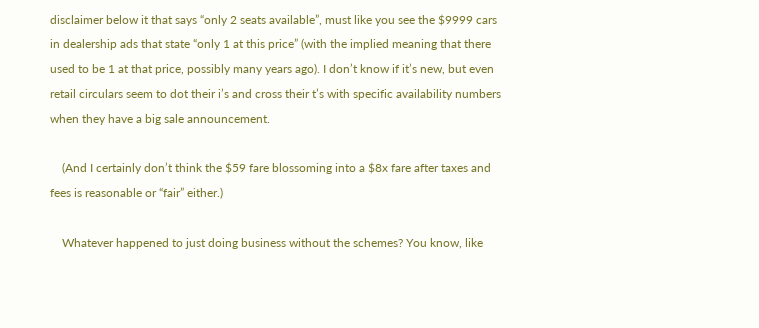disclaimer below it that says “only 2 seats available”, must like you see the $9999 cars in dealership ads that state “only 1 at this price” (with the implied meaning that there used to be 1 at that price, possibly many years ago). I don’t know if it’s new, but even retail circulars seem to dot their i’s and cross their t’s with specific availability numbers when they have a big sale announcement.

    (And I certainly don’t think the $59 fare blossoming into a $8x fare after taxes and fees is reasonable or “fair” either.)

    Whatever happened to just doing business without the schemes? You know, like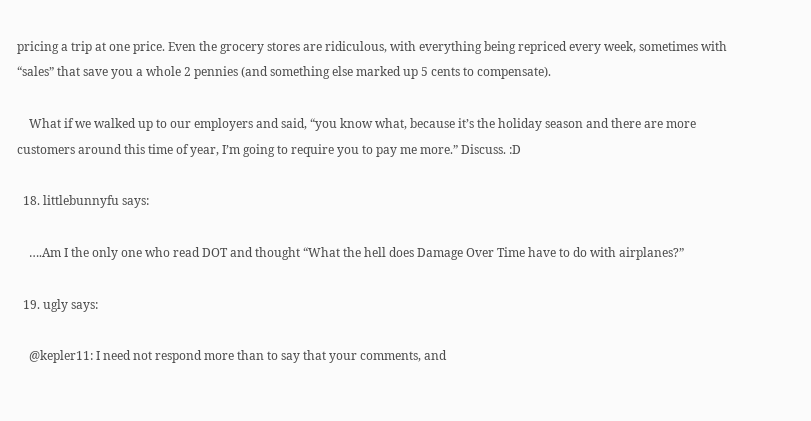pricing a trip at one price. Even the grocery stores are ridiculous, with everything being repriced every week, sometimes with “sales” that save you a whole 2 pennies (and something else marked up 5 cents to compensate).

    What if we walked up to our employers and said, “you know what, because it’s the holiday season and there are more customers around this time of year, I’m going to require you to pay me more.” Discuss. :D

  18. littlebunnyfu says:

    ….Am I the only one who read DOT and thought “What the hell does Damage Over Time have to do with airplanes?”

  19. ugly says:

    @kepler11: I need not respond more than to say that your comments, and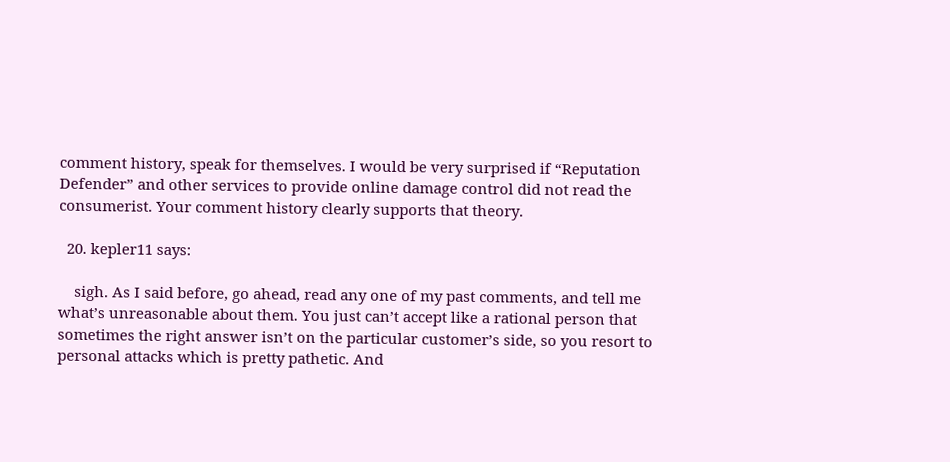comment history, speak for themselves. I would be very surprised if “Reputation Defender” and other services to provide online damage control did not read the consumerist. Your comment history clearly supports that theory.

  20. kepler11 says:

    sigh. As I said before, go ahead, read any one of my past comments, and tell me what’s unreasonable about them. You just can’t accept like a rational person that sometimes the right answer isn’t on the particular customer’s side, so you resort to personal attacks which is pretty pathetic. And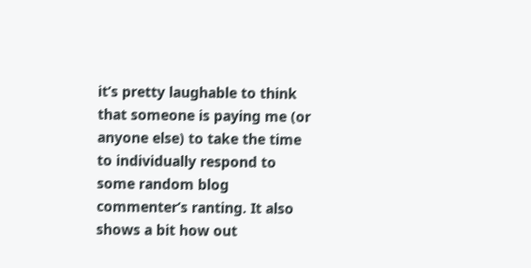it’s pretty laughable to think that someone is paying me (or anyone else) to take the time to individually respond to some random blog commenter’s ranting. It also shows a bit how out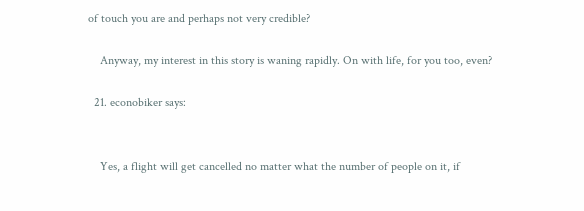of touch you are and perhaps not very credible?

    Anyway, my interest in this story is waning rapidly. On with life, for you too, even?

  21. econobiker says:


    Yes, a flight will get cancelled no matter what the number of people on it, if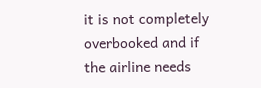it is not completely overbooked and if the airline needs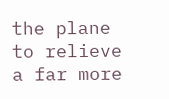the plane to relieve a far more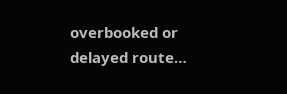overbooked or delayed route…